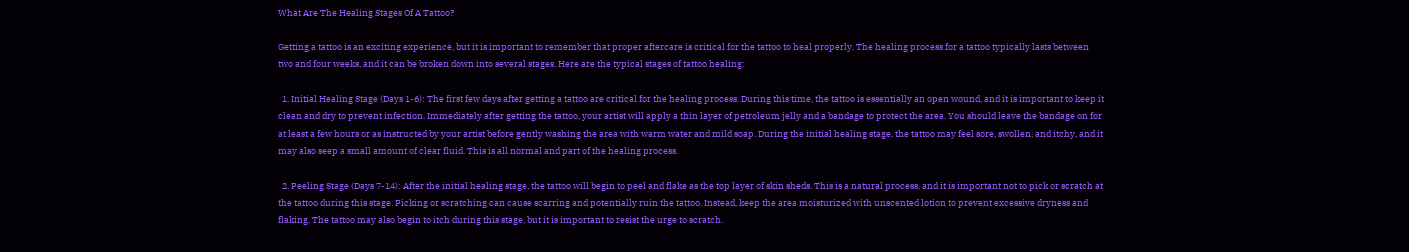What Are The Healing Stages Of A Tattoo?

Getting a tattoo is an exciting experience, but it is important to remember that proper aftercare is critical for the tattoo to heal properly. The healing process for a tattoo typically lasts between two and four weeks, and it can be broken down into several stages. Here are the typical stages of tattoo healing:

  1. Initial Healing Stage (Days 1-6): The first few days after getting a tattoo are critical for the healing process. During this time, the tattoo is essentially an open wound, and it is important to keep it clean and dry to prevent infection. Immediately after getting the tattoo, your artist will apply a thin layer of petroleum jelly and a bandage to protect the area. You should leave the bandage on for at least a few hours or as instructed by your artist before gently washing the area with warm water and mild soap. During the initial healing stage, the tattoo may feel sore, swollen, and itchy, and it may also seep a small amount of clear fluid. This is all normal and part of the healing process.

  2. Peeling Stage (Days 7-14): After the initial healing stage, the tattoo will begin to peel and flake as the top layer of skin sheds. This is a natural process, and it is important not to pick or scratch at the tattoo during this stage. Picking or scratching can cause scarring and potentially ruin the tattoo. Instead, keep the area moisturized with unscented lotion to prevent excessive dryness and flaking. The tattoo may also begin to itch during this stage, but it is important to resist the urge to scratch.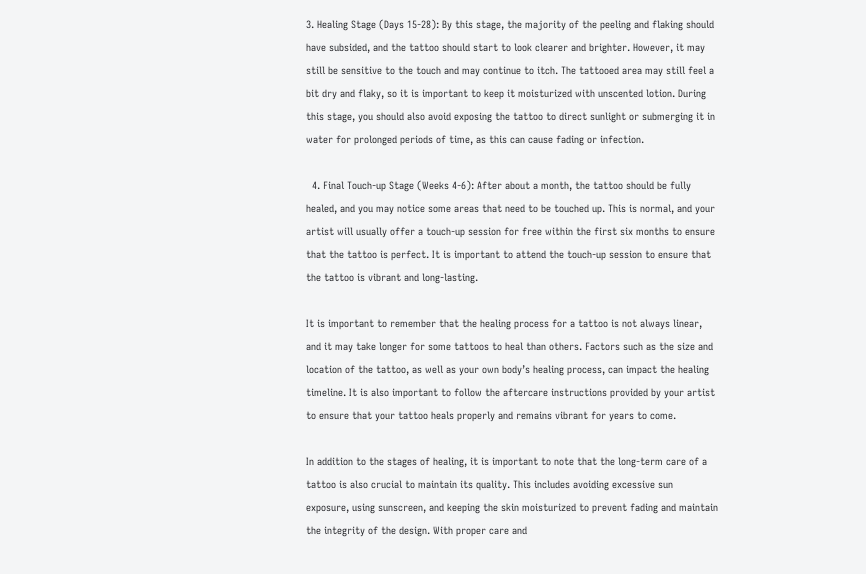3. Healing Stage (Days 15-28): By this stage, the majority of the peeling and flaking should have subsided, and the tattoo should start to look clearer and brighter. However, it may still be sensitive to the touch and may continue to itch. The tattooed area may still feel a bit dry and flaky, so it is important to keep it moisturized with unscented lotion. During this stage, you should also avoid exposing the tattoo to direct sunlight or submerging it in water for prolonged periods of time, as this can cause fading or infection.

  4. Final Touch-up Stage (Weeks 4-6): After about a month, the tattoo should be fully healed, and you may notice some areas that need to be touched up. This is normal, and your artist will usually offer a touch-up session for free within the first six months to ensure that the tattoo is perfect. It is important to attend the touch-up session to ensure that the tattoo is vibrant and long-lasting.

It is important to remember that the healing process for a tattoo is not always linear, and it may take longer for some tattoos to heal than others. Factors such as the size and location of the tattoo, as well as your own body’s healing process, can impact the healing timeline. It is also important to follow the aftercare instructions provided by your artist to ensure that your tattoo heals properly and remains vibrant for years to come.

In addition to the stages of healing, it is important to note that the long-term care of a tattoo is also crucial to maintain its quality. This includes avoiding excessive sun exposure, using sunscreen, and keeping the skin moisturized to prevent fading and maintain the integrity of the design. With proper care and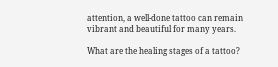attention, a well-done tattoo can remain vibrant and beautiful for many years.

What are the healing stages of a tattoo?